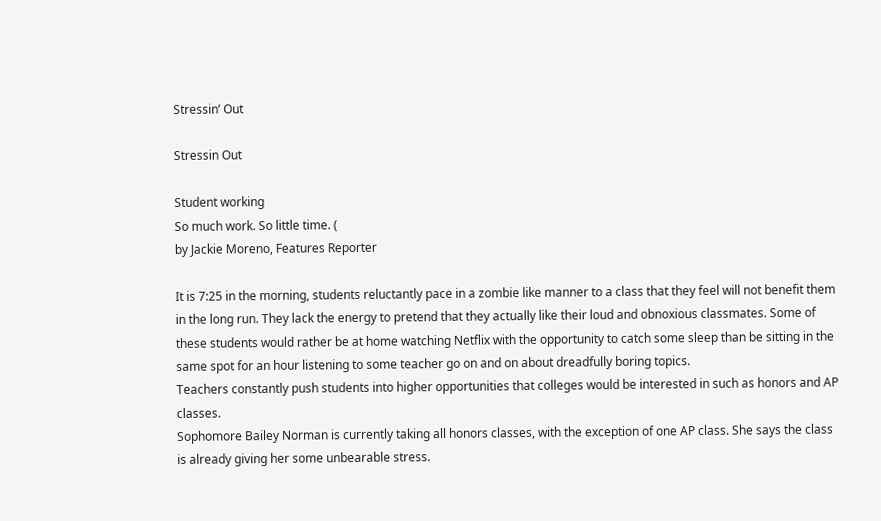Stressin’ Out

Stressin Out

Student working
So much work. So little time. (
by Jackie Moreno, Features Reporter

It is 7:25 in the morning, students reluctantly pace in a zombie like manner to a class that they feel will not benefit them in the long run. They lack the energy to pretend that they actually like their loud and obnoxious classmates. Some of these students would rather be at home watching Netflix with the opportunity to catch some sleep than be sitting in the same spot for an hour listening to some teacher go on and on about dreadfully boring topics.
Teachers constantly push students into higher opportunities that colleges would be interested in such as honors and AP classes.
Sophomore Bailey Norman is currently taking all honors classes, with the exception of one AP class. She says the class is already giving her some unbearable stress.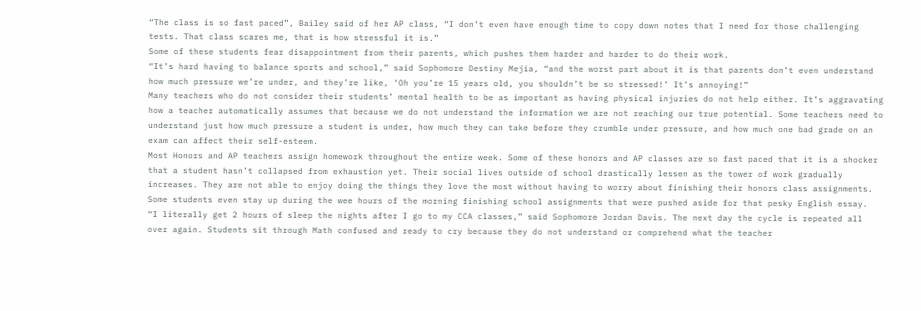“The class is so fast paced”, Bailey said of her AP class, “I don’t even have enough time to copy down notes that I need for those challenging tests. That class scares me, that is how stressful it is.”
Some of these students fear disappointment from their parents, which pushes them harder and harder to do their work.
“It’s hard having to balance sports and school,” said Sophomore Destiny Mejia, “and the worst part about it is that parents don’t even understand how much pressure we’re under, and they’re like, ‘Oh you’re 15 years old, you shouldn’t be so stressed!’ It’s annoying!”
Many teachers who do not consider their students’ mental health to be as important as having physical injuries do not help either. It’s aggravating how a teacher automatically assumes that because we do not understand the information we are not reaching our true potential. Some teachers need to understand just how much pressure a student is under, how much they can take before they crumble under pressure, and how much one bad grade on an exam can affect their self-esteem.
Most Honors and AP teachers assign homework throughout the entire week. Some of these honors and AP classes are so fast paced that it is a shocker that a student hasn’t collapsed from exhaustion yet. Their social lives outside of school drastically lessen as the tower of work gradually increases. They are not able to enjoy doing the things they love the most without having to worry about finishing their honors class assignments. Some students even stay up during the wee hours of the morning finishing school assignments that were pushed aside for that pesky English essay.
“I literally get 2 hours of sleep the nights after I go to my CCA classes,” said Sophomore Jordan Davis. The next day the cycle is repeated all over again. Students sit through Math confused and ready to cry because they do not understand or comprehend what the teacher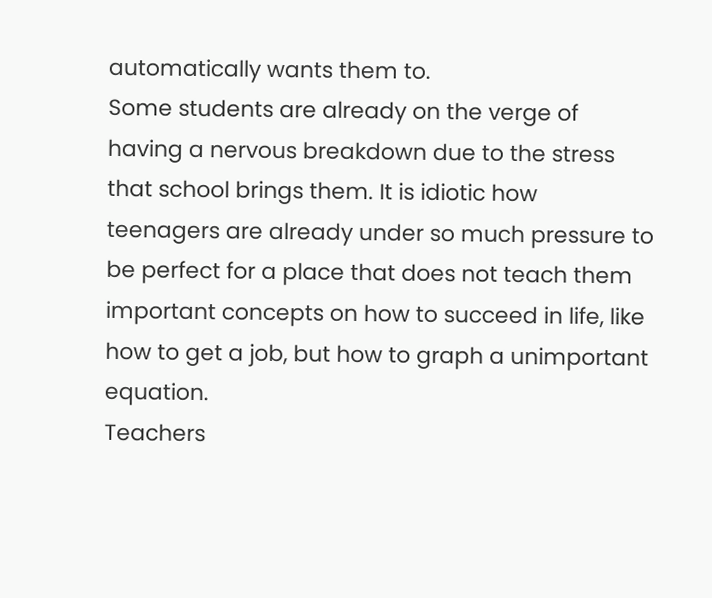automatically wants them to.
Some students are already on the verge of having a nervous breakdown due to the stress that school brings them. It is idiotic how teenagers are already under so much pressure to be perfect for a place that does not teach them important concepts on how to succeed in life, like how to get a job, but how to graph a unimportant equation.
Teachers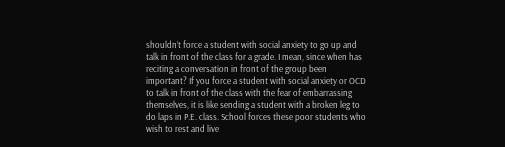shouldn’t force a student with social anxiety to go up and talk in front of the class for a grade. I mean, since when has reciting a conversation in front of the group been important? If you force a student with social anxiety or OCD to talk in front of the class with the fear of embarrassing themselves, it is like sending a student with a broken leg to do laps in P.E. class. School forces these poor students who wish to rest and live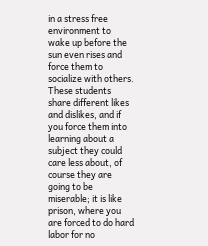in a stress free environment to wake up before the sun even rises and force them to socialize with others.
These students share different likes and dislikes, and if you force them into learning about a subject they could care less about, of course they are going to be miserable; it is like prison, where you are forced to do hard labor for no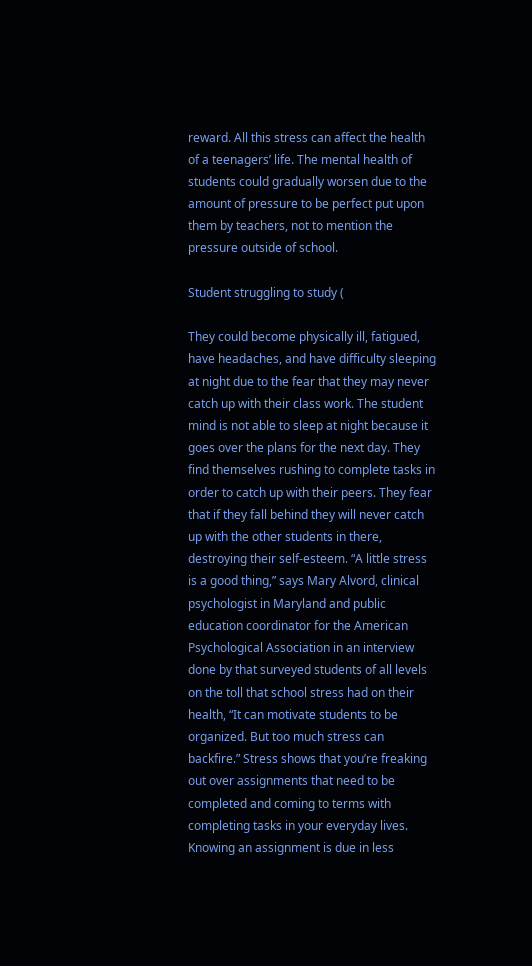reward. All this stress can affect the health of a teenagers’ life. The mental health of students could gradually worsen due to the amount of pressure to be perfect put upon them by teachers, not to mention the pressure outside of school.

Student struggling to study (

They could become physically ill, fatigued, have headaches, and have difficulty sleeping at night due to the fear that they may never catch up with their class work. The student mind is not able to sleep at night because it goes over the plans for the next day. They find themselves rushing to complete tasks in order to catch up with their peers. They fear that if they fall behind they will never catch up with the other students in there, destroying their self-esteem. “A little stress is a good thing,” says Mary Alvord, clinical psychologist in Maryland and public education coordinator for the American Psychological Association in an interview done by that surveyed students of all levels on the toll that school stress had on their health, “It can motivate students to be organized. But too much stress can backfire.” Stress shows that you’re freaking out over assignments that need to be completed and coming to terms with completing tasks in your everyday lives. Knowing an assignment is due in less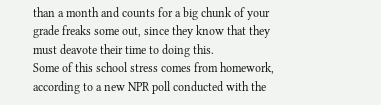than a month and counts for a big chunk of your grade freaks some out, since they know that they must deavote their time to doing this.
Some of this school stress comes from homework, according to a new NPR poll conducted with the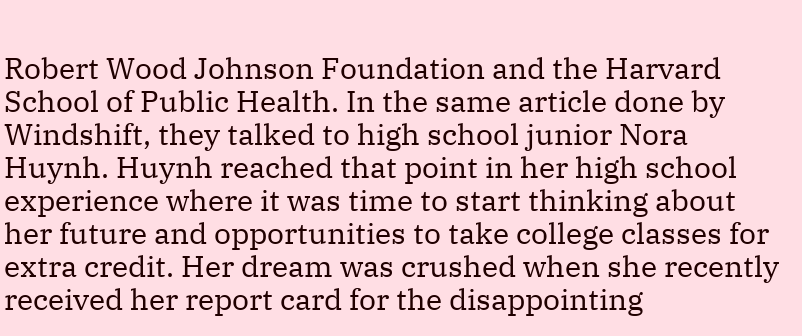Robert Wood Johnson Foundation and the Harvard School of Public Health. In the same article done by Windshift, they talked to high school junior Nora Huynh. Huynh reached that point in her high school experience where it was time to start thinking about her future and opportunities to take college classes for extra credit. Her dream was crushed when she recently received her report card for the disappointing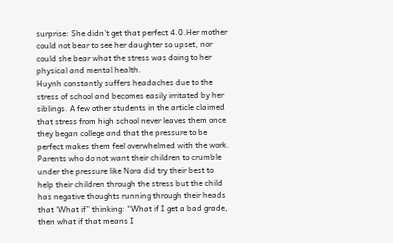surprise: She didn’t get that perfect 4.0.Her mother could not bear to see her daughter so upset, nor could she bear what the stress was doing to her physical and mental health.
Huynh constantly suffers headaches due to the stress of school and becomes easily irritated by her siblings. A few other students in the article claimed that stress from high school never leaves them once they began college and that the pressure to be perfect makes them feel overwhelmed with the work.
Parents who do not want their children to crumble under the pressure like Nora did try their best to help their children through the stress but the child has negative thoughts running through their heads that ‘What if” thinking: “What if I get a bad grade, then what if that means I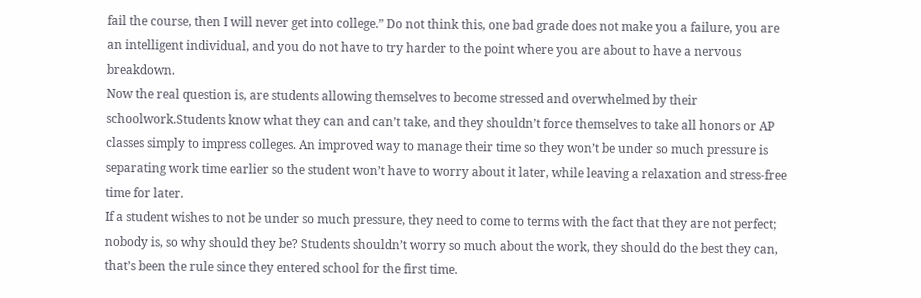fail the course, then I will never get into college.” Do not think this, one bad grade does not make you a failure, you are an intelligent individual, and you do not have to try harder to the point where you are about to have a nervous breakdown.
Now the real question is, are students allowing themselves to become stressed and overwhelmed by their schoolwork.Students know what they can and can’t take, and they shouldn’t force themselves to take all honors or AP classes simply to impress colleges. An improved way to manage their time so they won’t be under so much pressure is separating work time earlier so the student won’t have to worry about it later, while leaving a relaxation and stress-free time for later.
If a student wishes to not be under so much pressure, they need to come to terms with the fact that they are not perfect; nobody is, so why should they be? Students shouldn’t worry so much about the work, they should do the best they can, that’s been the rule since they entered school for the first time.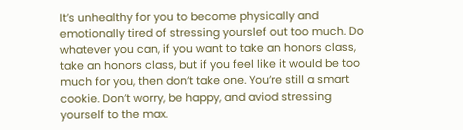It’s unhealthy for you to become physically and emotionally tired of stressing yourslef out too much. Do whatever you can, if you want to take an honors class, take an honors class, but if you feel like it would be too much for you, then don’t take one. You’re still a smart cookie. Don’t worry, be happy, and aviod stressing yourself to the max.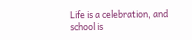Life is a celebration, and school is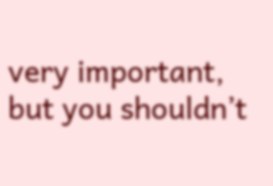very important, but you shouldn’t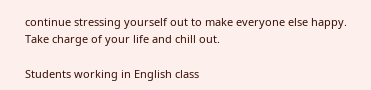continue stressing yourself out to make everyone else happy. Take charge of your life and chill out.

Students working in English class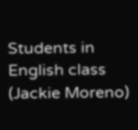Students in English class (Jackie Moreno)